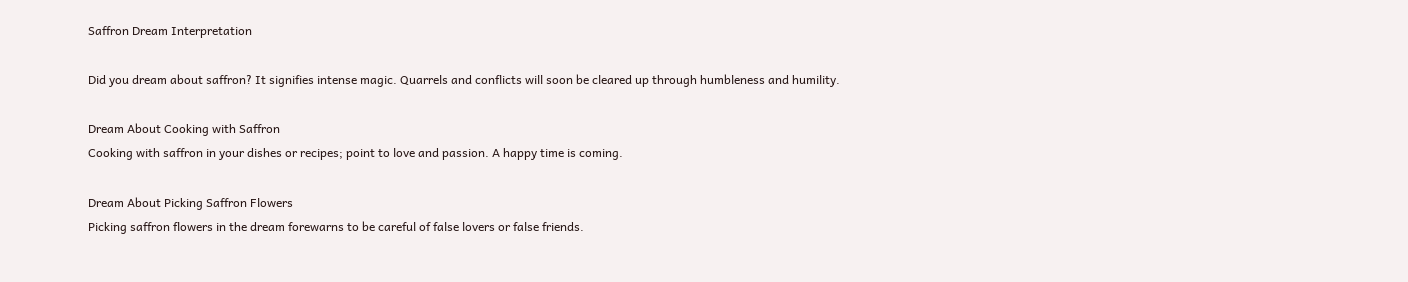Saffron Dream Interpretation

Did you dream about saffron? It signifies intense magic. Quarrels and conflicts will soon be cleared up through humbleness and humility.

Dream About Cooking with Saffron
Cooking with saffron in your dishes or recipes; point to love and passion. A happy time is coming.

Dream About Picking Saffron Flowers
Picking saffron flowers in the dream forewarns to be careful of false lovers or false friends.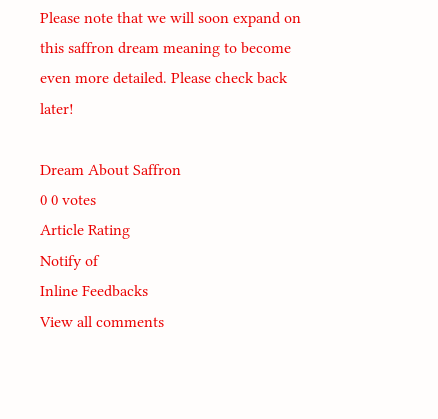Please note that we will soon expand on this saffron dream meaning to become even more detailed. Please check back later!

Dream About Saffron
0 0 votes
Article Rating
Notify of
Inline Feedbacks
View all comments